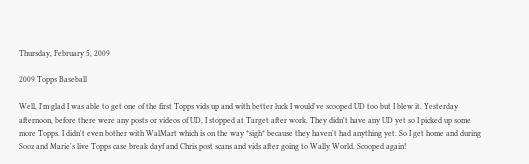Thursday, February 5, 2009

2009 Topps Baseball

Well, I'm glad I was able to get one of the first Topps vids up and with better luck I would've scooped UD too but I blew it. Yesterday afternoon, before there were any posts or videos of UD, I stopped at Target after work. They didn't have any UD yet so I picked up some more Topps. I didn't even bother with WalMart which is on the way *sigh* because they haven't had anything yet. So I get home and during Sooz and Marie's live Topps case break dayf and Chris post scans and vids after going to Wally World. Scooped again!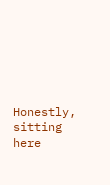Honestly, sitting here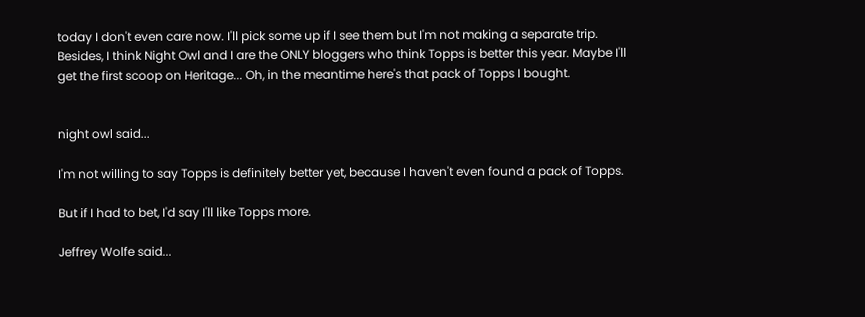today I don't even care now. I'll pick some up if I see them but I'm not making a separate trip. Besides, I think Night Owl and I are the ONLY bloggers who think Topps is better this year. Maybe I'll get the first scoop on Heritage... Oh, in the meantime here's that pack of Topps I bought.


night owl said...

I'm not willing to say Topps is definitely better yet, because I haven't even found a pack of Topps.

But if I had to bet, I'd say I'll like Topps more.

Jeffrey Wolfe said...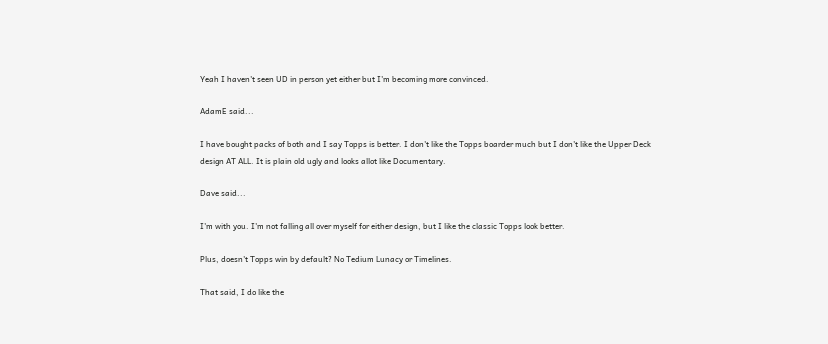Yeah I haven't seen UD in person yet either but I'm becoming more convinced.

AdamE said...

I have bought packs of both and I say Topps is better. I don't like the Topps boarder much but I don't like the Upper Deck design AT ALL. It is plain old ugly and looks allot like Documentary.

Dave said...

I'm with you. I'm not falling all over myself for either design, but I like the classic Topps look better.

Plus, doesn't Topps win by default? No Tedium Lunacy or Timelines.

That said, I do like the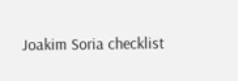Joakim Soria checklist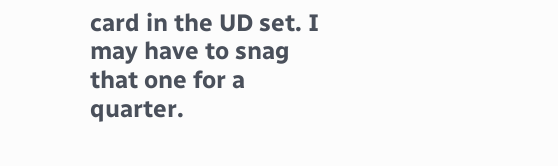card in the UD set. I may have to snag that one for a quarter.